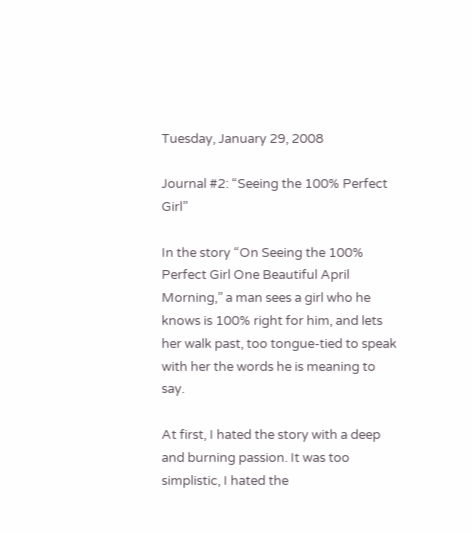Tuesday, January 29, 2008

Journal #2: “Seeing the 100% Perfect Girl”

In the story “On Seeing the 100% Perfect Girl One Beautiful April Morning,” a man sees a girl who he knows is 100% right for him, and lets her walk past, too tongue-tied to speak with her the words he is meaning to say.

At first, I hated the story with a deep and burning passion. It was too simplistic, I hated the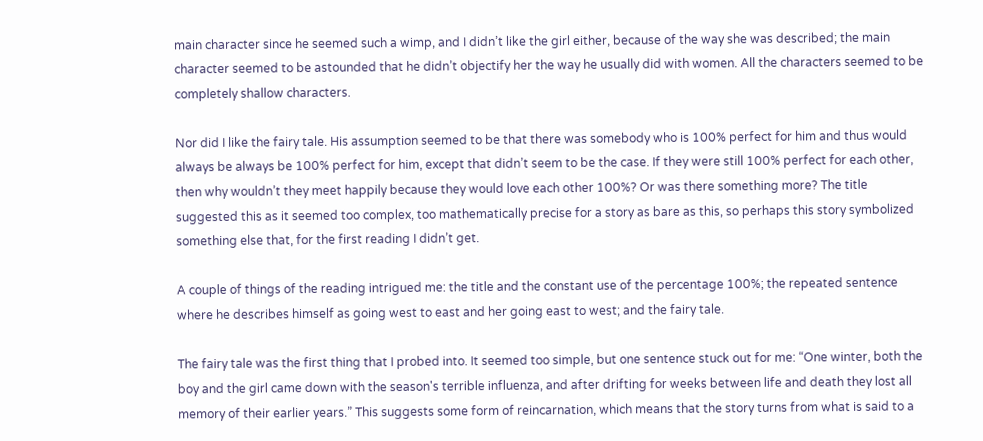main character since he seemed such a wimp, and I didn’t like the girl either, because of the way she was described; the main character seemed to be astounded that he didn’t objectify her the way he usually did with women. All the characters seemed to be completely shallow characters.

Nor did I like the fairy tale. His assumption seemed to be that there was somebody who is 100% perfect for him and thus would always be always be 100% perfect for him, except that didn’t seem to be the case. If they were still 100% perfect for each other, then why wouldn’t they meet happily because they would love each other 100%? Or was there something more? The title suggested this as it seemed too complex, too mathematically precise for a story as bare as this, so perhaps this story symbolized something else that, for the first reading I didn’t get.

A couple of things of the reading intrigued me: the title and the constant use of the percentage 100%; the repeated sentence where he describes himself as going west to east and her going east to west; and the fairy tale.

The fairy tale was the first thing that I probed into. It seemed too simple, but one sentence stuck out for me: “One winter, both the boy and the girl came down with the season's terrible influenza, and after drifting for weeks between life and death they lost all memory of their earlier years.” This suggests some form of reincarnation, which means that the story turns from what is said to a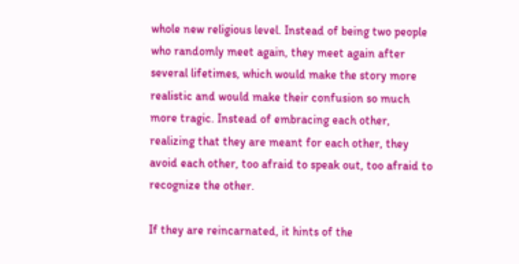whole new religious level. Instead of being two people who randomly meet again, they meet again after several lifetimes, which would make the story more realistic and would make their confusion so much more tragic. Instead of embracing each other, realizing that they are meant for each other, they avoid each other, too afraid to speak out, too afraid to recognize the other.

If they are reincarnated, it hints of the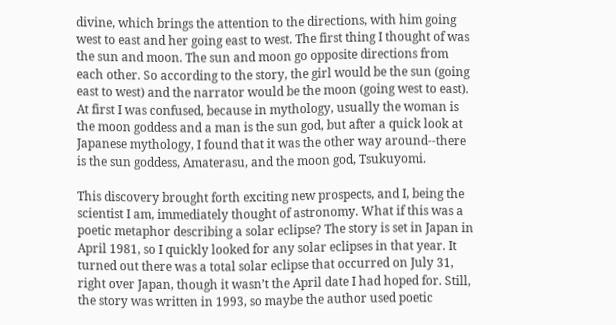divine, which brings the attention to the directions, with him going west to east and her going east to west. The first thing I thought of was the sun and moon. The sun and moon go opposite directions from each other. So according to the story, the girl would be the sun (going east to west) and the narrator would be the moon (going west to east). At first I was confused, because in mythology, usually the woman is the moon goddess and a man is the sun god, but after a quick look at Japanese mythology, I found that it was the other way around--there is the sun goddess, Amaterasu, and the moon god, Tsukuyomi.

This discovery brought forth exciting new prospects, and I, being the scientist I am, immediately thought of astronomy. What if this was a poetic metaphor describing a solar eclipse? The story is set in Japan in April 1981, so I quickly looked for any solar eclipses in that year. It turned out there was a total solar eclipse that occurred on July 31, right over Japan, though it wasn’t the April date I had hoped for. Still, the story was written in 1993, so maybe the author used poetic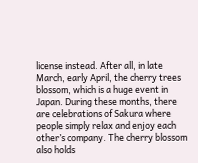license instead. After all, in late March, early April, the cherry trees blossom, which is a huge event in Japan. During these months, there are celebrations of Sakura where people simply relax and enjoy each other’s company. The cherry blossom also holds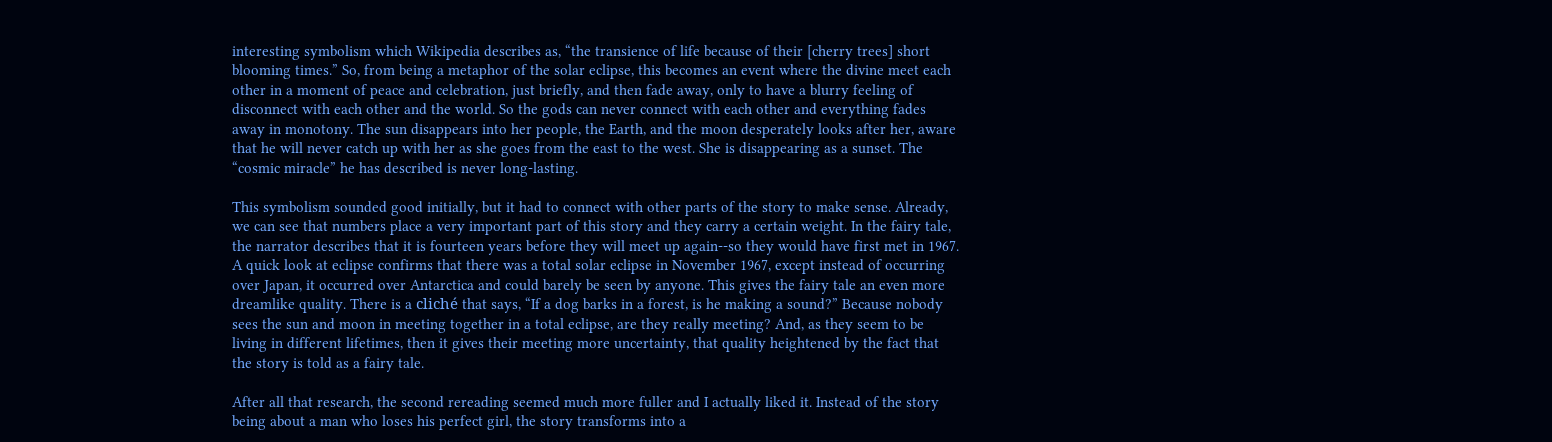interesting symbolism which Wikipedia describes as, “the transience of life because of their [cherry trees] short blooming times.” So, from being a metaphor of the solar eclipse, this becomes an event where the divine meet each other in a moment of peace and celebration, just briefly, and then fade away, only to have a blurry feeling of disconnect with each other and the world. So the gods can never connect with each other and everything fades away in monotony. The sun disappears into her people, the Earth, and the moon desperately looks after her, aware that he will never catch up with her as she goes from the east to the west. She is disappearing as a sunset. The “cosmic miracle” he has described is never long-lasting.

This symbolism sounded good initially, but it had to connect with other parts of the story to make sense. Already, we can see that numbers place a very important part of this story and they carry a certain weight. In the fairy tale, the narrator describes that it is fourteen years before they will meet up again--so they would have first met in 1967. A quick look at eclipse confirms that there was a total solar eclipse in November 1967, except instead of occurring over Japan, it occurred over Antarctica and could barely be seen by anyone. This gives the fairy tale an even more dreamlike quality. There is a cliché that says, “If a dog barks in a forest, is he making a sound?” Because nobody sees the sun and moon in meeting together in a total eclipse, are they really meeting? And, as they seem to be living in different lifetimes, then it gives their meeting more uncertainty, that quality heightened by the fact that the story is told as a fairy tale.

After all that research, the second rereading seemed much more fuller and I actually liked it. Instead of the story being about a man who loses his perfect girl, the story transforms into a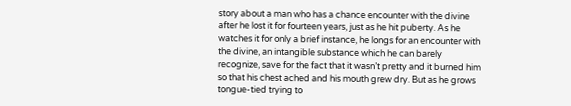story about a man who has a chance encounter with the divine after he lost it for fourteen years, just as he hit puberty. As he watches it for only a brief instance, he longs for an encounter with the divine, an intangible substance which he can barely recognize, save for the fact that it wasn’t pretty and it burned him so that his chest ached and his mouth grew dry. But as he grows tongue-tied trying to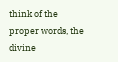think of the proper words, the divine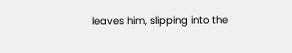leaves him, slipping into the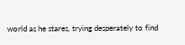world as he stares, trying desperately to find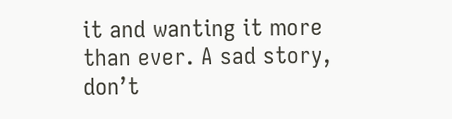it and wanting it more than ever. A sad story, don’t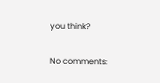you think?

No comments: